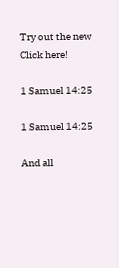Try out the new Click here!

1 Samuel 14:25

1 Samuel 14:25

And all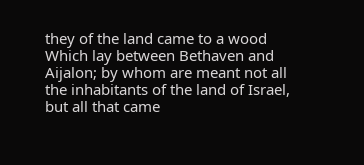they of the land came to a wood
Which lay between Bethaven and Aijalon; by whom are meant not all the inhabitants of the land of Israel, but all that came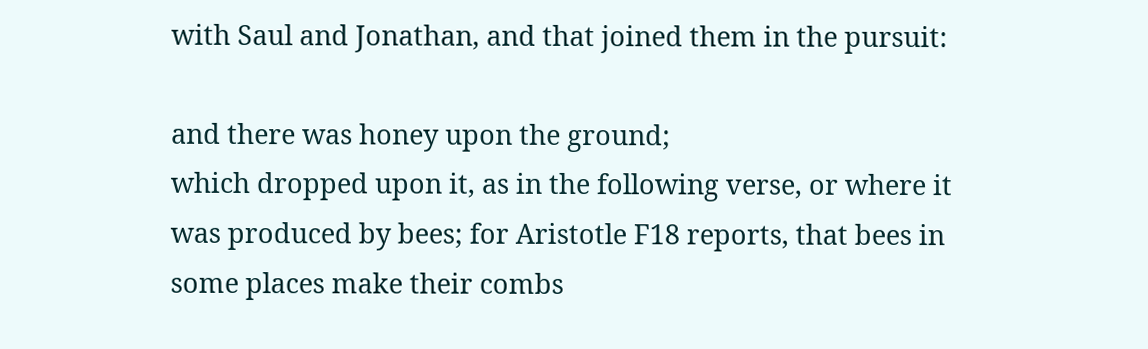with Saul and Jonathan, and that joined them in the pursuit:

and there was honey upon the ground;
which dropped upon it, as in the following verse, or where it was produced by bees; for Aristotle F18 reports, that bees in some places make their combs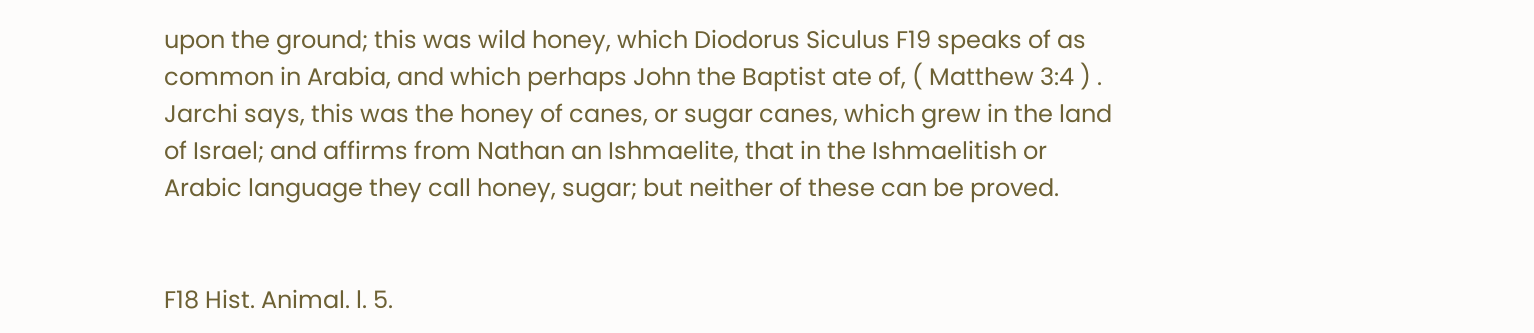upon the ground; this was wild honey, which Diodorus Siculus F19 speaks of as common in Arabia, and which perhaps John the Baptist ate of, ( Matthew 3:4 ) . Jarchi says, this was the honey of canes, or sugar canes, which grew in the land of Israel; and affirms from Nathan an Ishmaelite, that in the Ishmaelitish or Arabic language they call honey, sugar; but neither of these can be proved.


F18 Hist. Animal. l. 5.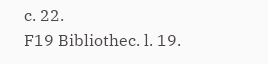c. 22.
F19 Bibliothec. l. 19.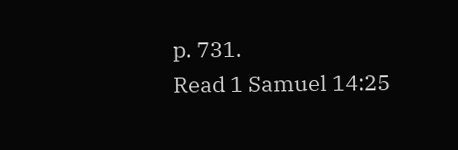p. 731.
Read 1 Samuel 14:25